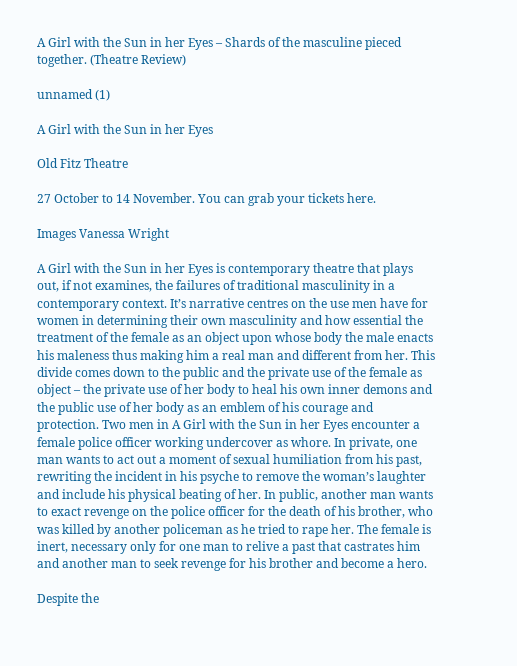A Girl with the Sun in her Eyes – Shards of the masculine pieced together. (Theatre Review)

unnamed (1)

A Girl with the Sun in her Eyes

Old Fitz Theatre

27 October to 14 November. You can grab your tickets here.

Images Vanessa Wright

A Girl with the Sun in her Eyes is contemporary theatre that plays out, if not examines, the failures of traditional masculinity in a contemporary context. It’s narrative centres on the use men have for women in determining their own masculinity and how essential the treatment of the female as an object upon whose body the male enacts his maleness thus making him a real man and different from her. This divide comes down to the public and the private use of the female as object – the private use of her body to heal his own inner demons and the public use of her body as an emblem of his courage and protection. Two men in A Girl with the Sun in her Eyes encounter a female police officer working undercover as whore. In private, one man wants to act out a moment of sexual humiliation from his past, rewriting the incident in his psyche to remove the woman’s laughter and include his physical beating of her. In public, another man wants to exact revenge on the police officer for the death of his brother, who was killed by another policeman as he tried to rape her. The female is inert, necessary only for one man to relive a past that castrates him and another man to seek revenge for his brother and become a hero.

Despite the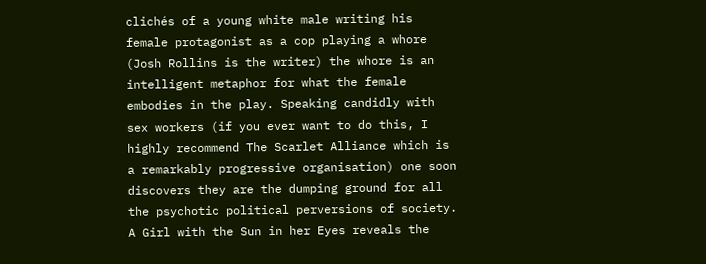clichés of a young white male writing his female protagonist as a cop playing a whore (Josh Rollins is the writer) the whore is an intelligent metaphor for what the female embodies in the play. Speaking candidly with sex workers (if you ever want to do this, I highly recommend The Scarlet Alliance which is a remarkably progressive organisation) one soon discovers they are the dumping ground for all the psychotic political perversions of society. A Girl with the Sun in her Eyes reveals the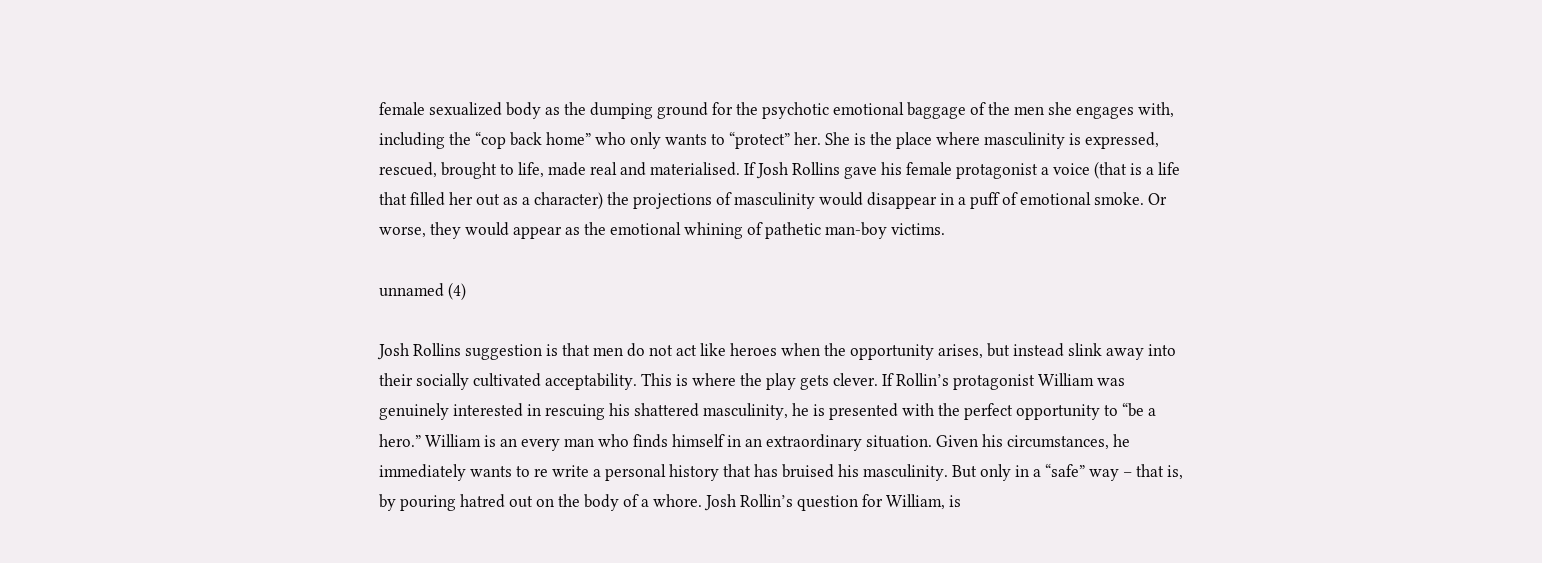female sexualized body as the dumping ground for the psychotic emotional baggage of the men she engages with, including the “cop back home” who only wants to “protect” her. She is the place where masculinity is expressed, rescued, brought to life, made real and materialised. If Josh Rollins gave his female protagonist a voice (that is a life that filled her out as a character) the projections of masculinity would disappear in a puff of emotional smoke. Or worse, they would appear as the emotional whining of pathetic man-boy victims.

unnamed (4)

Josh Rollins suggestion is that men do not act like heroes when the opportunity arises, but instead slink away into their socially cultivated acceptability. This is where the play gets clever. If Rollin’s protagonist William was genuinely interested in rescuing his shattered masculinity, he is presented with the perfect opportunity to “be a hero.” William is an every man who finds himself in an extraordinary situation. Given his circumstances, he immediately wants to re write a personal history that has bruised his masculinity. But only in a “safe” way – that is, by pouring hatred out on the body of a whore. Josh Rollin’s question for William, is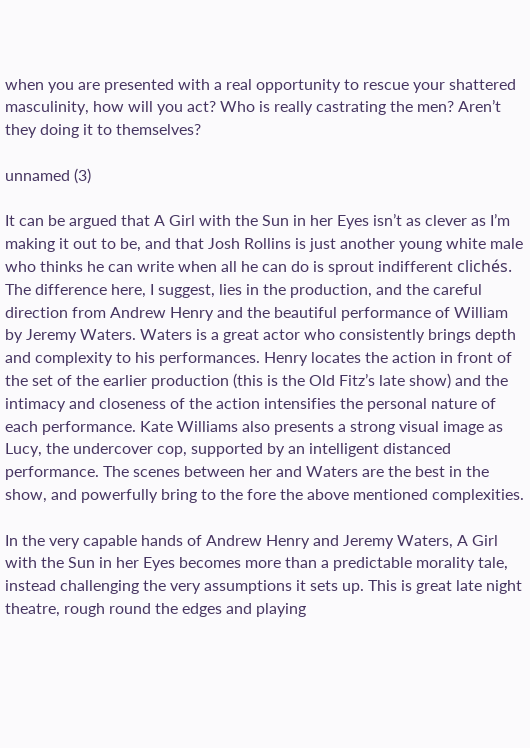when you are presented with a real opportunity to rescue your shattered masculinity, how will you act? Who is really castrating the men? Aren’t they doing it to themselves?

unnamed (3)

It can be argued that A Girl with the Sun in her Eyes isn’t as clever as I’m making it out to be, and that Josh Rollins is just another young white male who thinks he can write when all he can do is sprout indifferent clichés. The difference here, I suggest, lies in the production, and the careful direction from Andrew Henry and the beautiful performance of William by Jeremy Waters. Waters is a great actor who consistently brings depth and complexity to his performances. Henry locates the action in front of the set of the earlier production (this is the Old Fitz’s late show) and the intimacy and closeness of the action intensifies the personal nature of each performance. Kate Williams also presents a strong visual image as Lucy, the undercover cop, supported by an intelligent distanced performance. The scenes between her and Waters are the best in the show, and powerfully bring to the fore the above mentioned complexities.

In the very capable hands of Andrew Henry and Jeremy Waters, A Girl with the Sun in her Eyes becomes more than a predictable morality tale, instead challenging the very assumptions it sets up. This is great late night theatre, rough round the edges and playing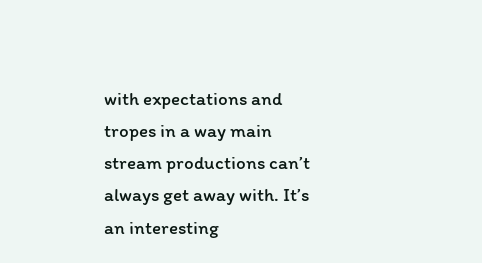with expectations and tropes in a way main stream productions can’t always get away with. It’s an interesting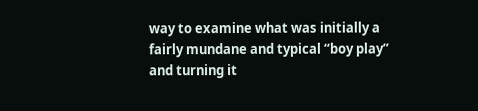way to examine what was initially a fairly mundane and typical “boy play” and turning it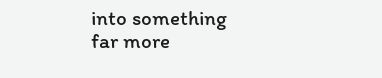into something far more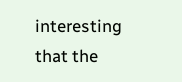interesting that the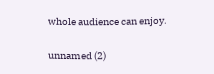whole audience can enjoy.

unnamed (2)